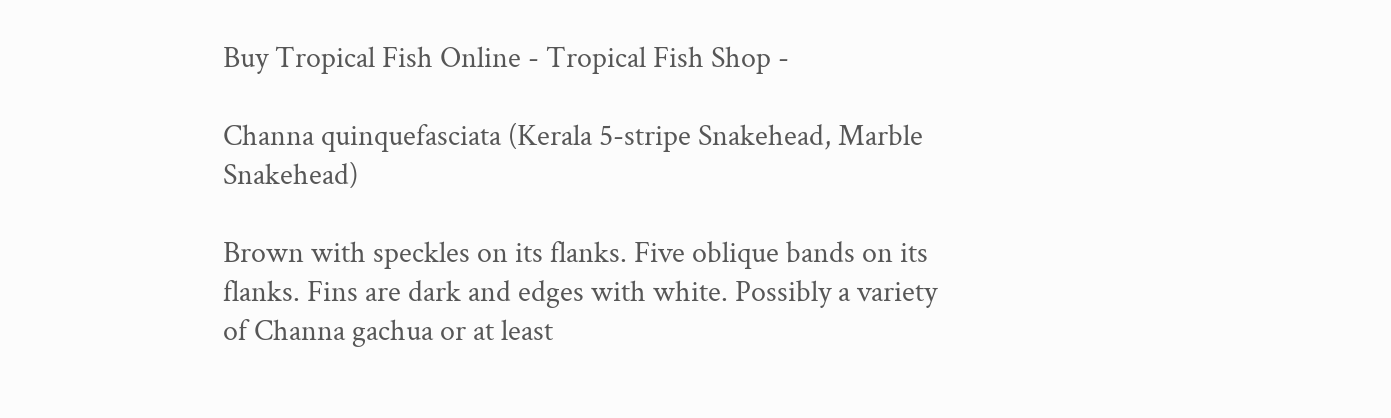Buy Tropical Fish Online - Tropical Fish Shop -

Channa quinquefasciata (Kerala 5-stripe Snakehead, Marble Snakehead)

Brown with speckles on its flanks. Five oblique bands on its flanks. Fins are dark and edges with white. Possibly a variety of Channa gachua or at least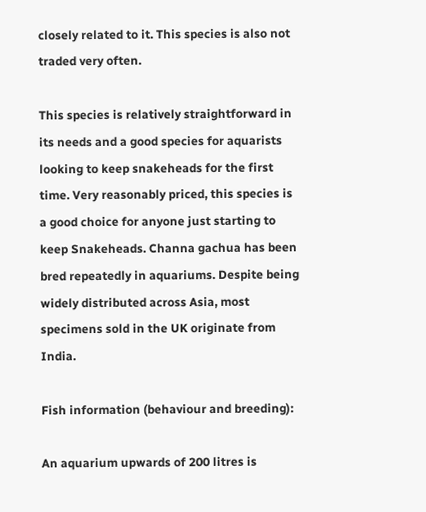closely related to it. This species is also not traded very often.

This species is relatively straightforward in its needs and a good species for aquarists looking to keep snakeheads for the first time. Very reasonably priced, this species is a good choice for anyone just starting to keep Snakeheads. Channa gachua has been bred repeatedly in aquariums. Despite being widely distributed across Asia, most specimens sold in the UK originate from India.

Fish information (behaviour and breeding):

An aquarium upwards of 200 litres is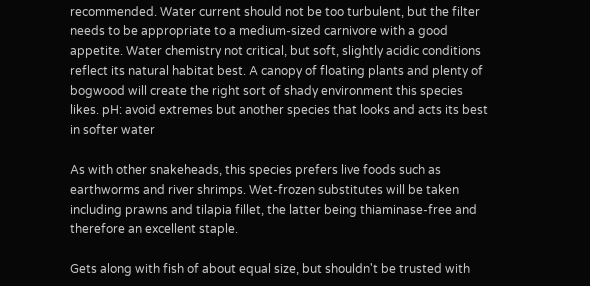recommended. Water current should not be too turbulent, but the filter needs to be appropriate to a medium-sized carnivore with a good appetite. Water chemistry not critical, but soft, slightly acidic conditions reflect its natural habitat best. A canopy of floating plants and plenty of bogwood will create the right sort of shady environment this species likes. pH: avoid extremes but another species that looks and acts its best in softer water

As with other snakeheads, this species prefers live foods such as earthworms and river shrimps. Wet-frozen substitutes will be taken including prawns and tilapia fillet, the latter being thiaminase-free and therefore an excellent staple.

Gets along with fish of about equal size, but shouldn't be trusted with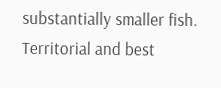substantially smaller fish. Territorial and best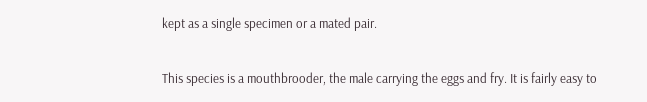kept as a single specimen or a mated pair.

This species is a mouthbrooder, the male carrying the eggs and fry. It is fairly easy to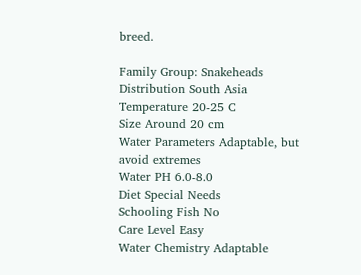breed.

Family Group: Snakeheads
Distribution South Asia
Temperature 20-25 C
Size Around 20 cm
Water Parameters Adaptable, but avoid extremes
Water PH 6.0-8.0
Diet Special Needs
Schooling Fish No
Care Level Easy
Water Chemistry Adaptable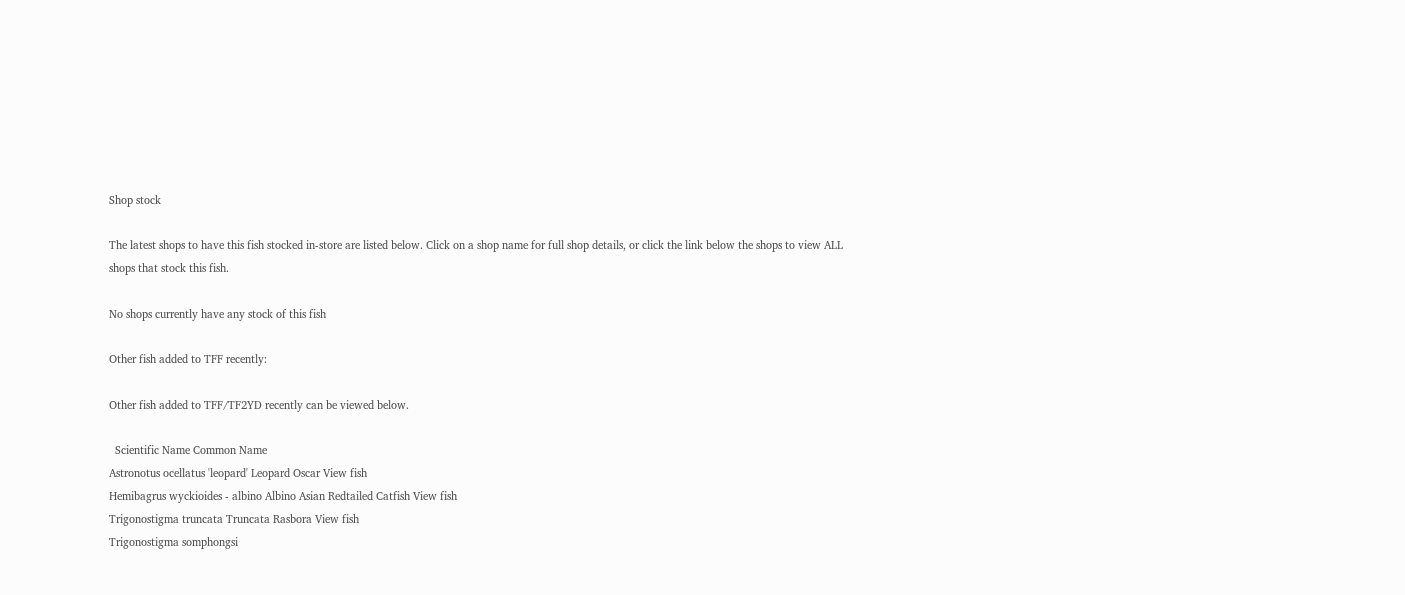Shop stock

The latest shops to have this fish stocked in-store are listed below. Click on a shop name for full shop details, or click the link below the shops to view ALL shops that stock this fish.

No shops currently have any stock of this fish

Other fish added to TFF recently:

Other fish added to TFF/TF2YD recently can be viewed below.

  Scientific Name Common Name
Astronotus ocellatus 'leopard' Leopard Oscar View fish
Hemibagrus wyckioides - albino Albino Asian Redtailed Catfish View fish
Trigonostigma truncata Truncata Rasbora View fish
Trigonostigma somphongsi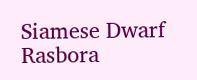Siamese Dwarf Rasbora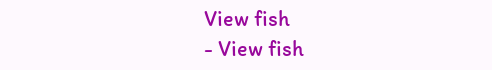View fish
- View fish